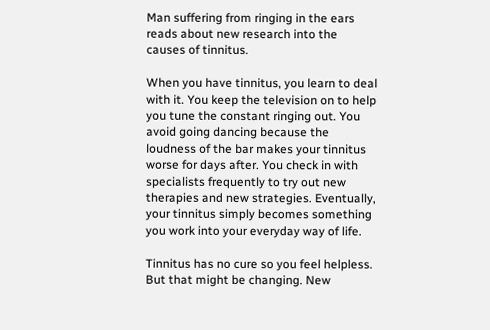Man suffering from ringing in the ears reads about new research into the causes of tinnitus.

When you have tinnitus, you learn to deal with it. You keep the television on to help you tune the constant ringing out. You avoid going dancing because the loudness of the bar makes your tinnitus worse for days after. You check in with specialists frequently to try out new therapies and new strategies. Eventually, your tinnitus simply becomes something you work into your everyday way of life.

Tinnitus has no cure so you feel helpless. But that might be changing. New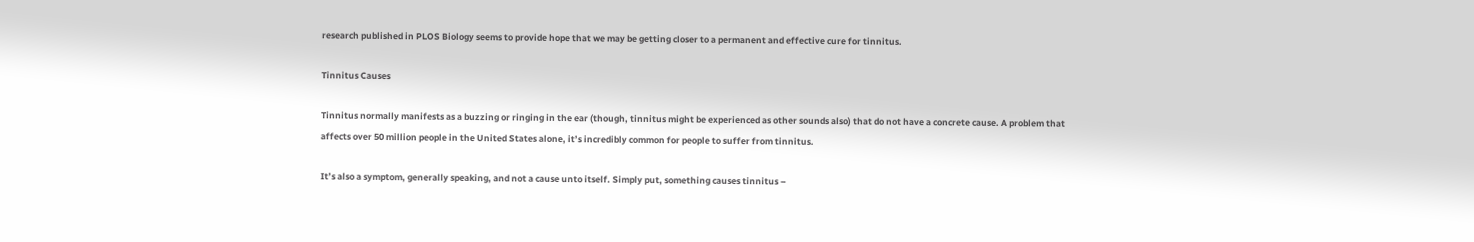research published in PLOS Biology seems to provide hope that we may be getting closer to a permanent and effective cure for tinnitus.

Tinnitus Causes

Tinnitus normally manifests as a buzzing or ringing in the ear (though, tinnitus might be experienced as other sounds also) that do not have a concrete cause. A problem that affects over 50 million people in the United States alone, it’s incredibly common for people to suffer from tinnitus.

It’s also a symptom, generally speaking, and not a cause unto itself. Simply put, something causes tinnitus –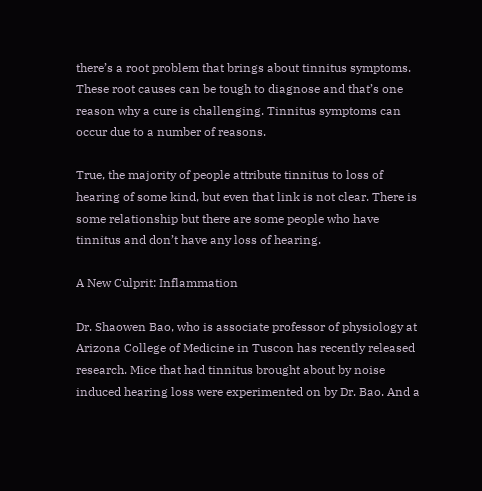there’s a root problem that brings about tinnitus symptoms. These root causes can be tough to diagnose and that’s one reason why a cure is challenging. Tinnitus symptoms can occur due to a number of reasons.

True, the majority of people attribute tinnitus to loss of hearing of some kind, but even that link is not clear. There is some relationship but there are some people who have tinnitus and don’t have any loss of hearing.

A New Culprit: Inflammation

Dr. Shaowen Bao, who is associate professor of physiology at Arizona College of Medicine in Tuscon has recently released research. Mice that had tinnitus brought about by noise induced hearing loss were experimented on by Dr. Bao. And a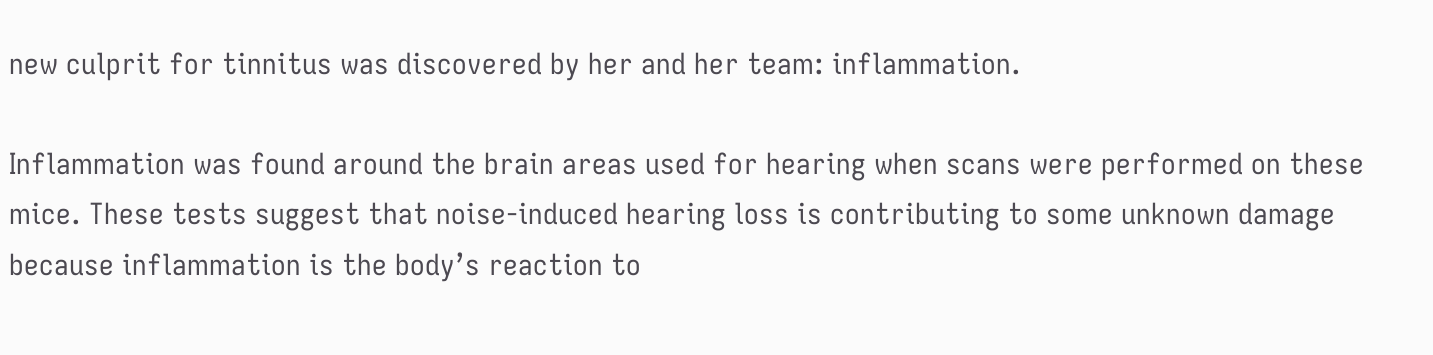new culprit for tinnitus was discovered by her and her team: inflammation.

Inflammation was found around the brain areas used for hearing when scans were performed on these mice. These tests suggest that noise-induced hearing loss is contributing to some unknown damage because inflammation is the body’s reaction to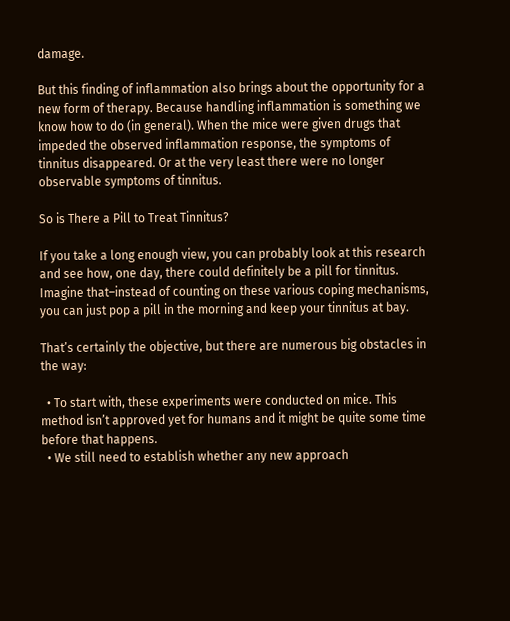damage.

But this finding of inflammation also brings about the opportunity for a new form of therapy. Because handling inflammation is something we know how to do (in general). When the mice were given drugs that impeded the observed inflammation response, the symptoms of tinnitus disappeared. Or at the very least there were no longer observable symptoms of tinnitus.

So is There a Pill to Treat Tinnitus?

If you take a long enough view, you can probably look at this research and see how, one day, there could definitely be a pill for tinnitus. Imagine that–instead of counting on these various coping mechanisms, you can just pop a pill in the morning and keep your tinnitus at bay.

That’s certainly the objective, but there are numerous big obstacles in the way:

  • To start with, these experiments were conducted on mice. This method isn’t approved yet for humans and it might be quite some time before that happens.
  • We still need to establish whether any new approach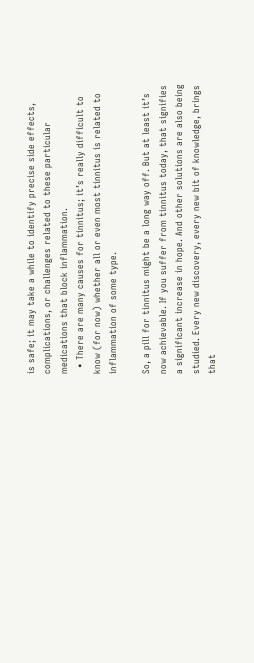is safe; it may take a while to identify precise side effects, complications, or challenges related to these particular medications that block inflammation.
  • There are many causes for tinnitus; it’s really difficult to know (for now) whether all or even most tinnitus is related to inflammation of some type.

So, a pill for tinnitus might be a long way off. But at least it’s now achievable. If you suffer from tinnitus today, that signifies a significant increase in hope. And other solutions are also being studied. Every new discovery, every new bit of knowledge, brings that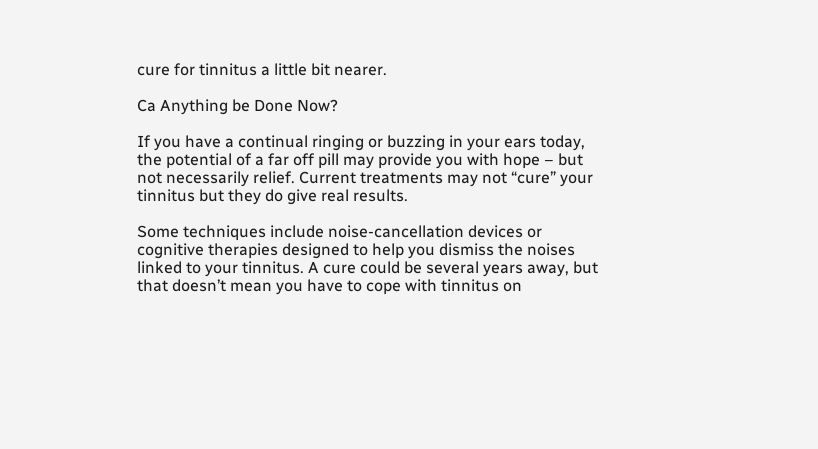cure for tinnitus a little bit nearer.

Ca Anything be Done Now?

If you have a continual ringing or buzzing in your ears today, the potential of a far off pill may provide you with hope – but not necessarily relief. Current treatments may not “cure” your tinnitus but they do give real results.

Some techniques include noise-cancellation devices or cognitive therapies designed to help you dismiss the noises linked to your tinnitus. A cure could be several years away, but that doesn’t mean you have to cope with tinnitus on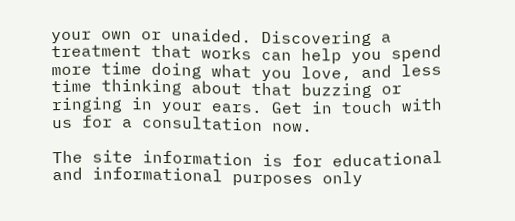your own or unaided. Discovering a treatment that works can help you spend more time doing what you love, and less time thinking about that buzzing or ringing in your ears. Get in touch with us for a consultation now.

The site information is for educational and informational purposes only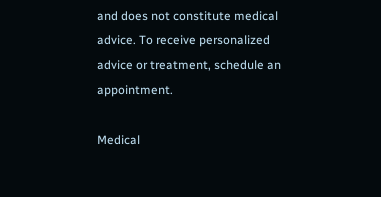and does not constitute medical advice. To receive personalized advice or treatment, schedule an appointment.

Medical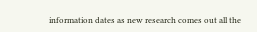information dates as new research comes out all the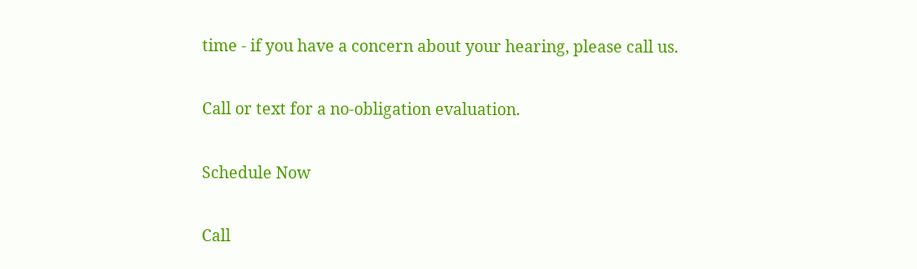time - if you have a concern about your hearing, please call us.

Call or text for a no-obligation evaluation.

Schedule Now

Call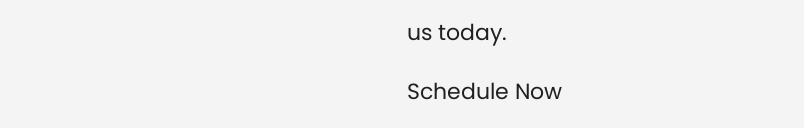us today.

Schedule Now